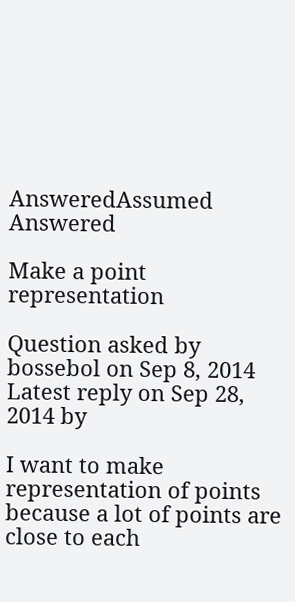AnsweredAssumed Answered

Make a point representation

Question asked by bossebol on Sep 8, 2014
Latest reply on Sep 28, 2014 by

I want to make representation of points because a lot of points are close to each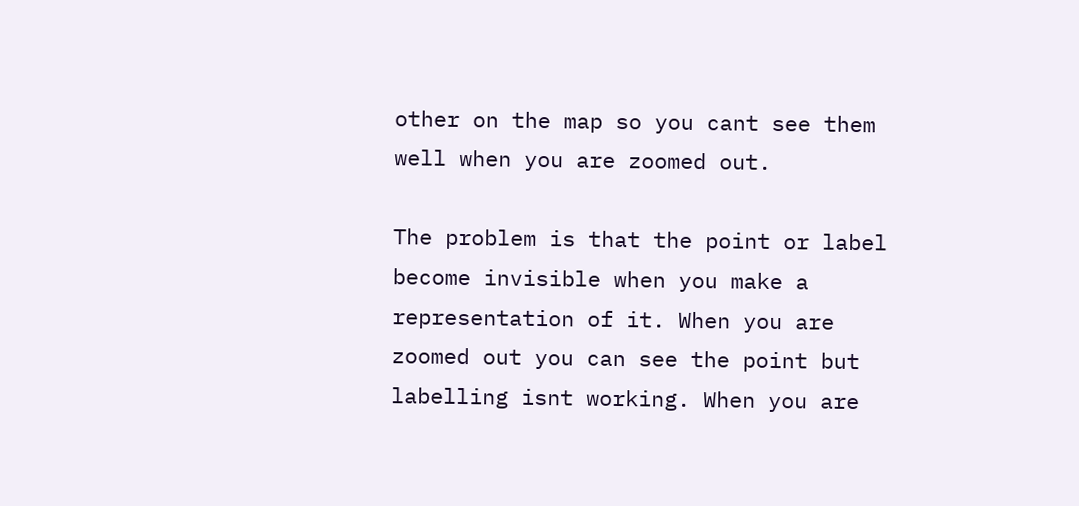other on the map so you cant see them well when you are zoomed out.

The problem is that the point or label become invisible when you make a representation of it. When you are zoomed out you can see the point but labelling isnt working. When you are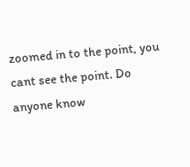zoomed in to the point, you cant see the point. Do anyone know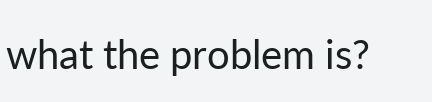what the problem is?